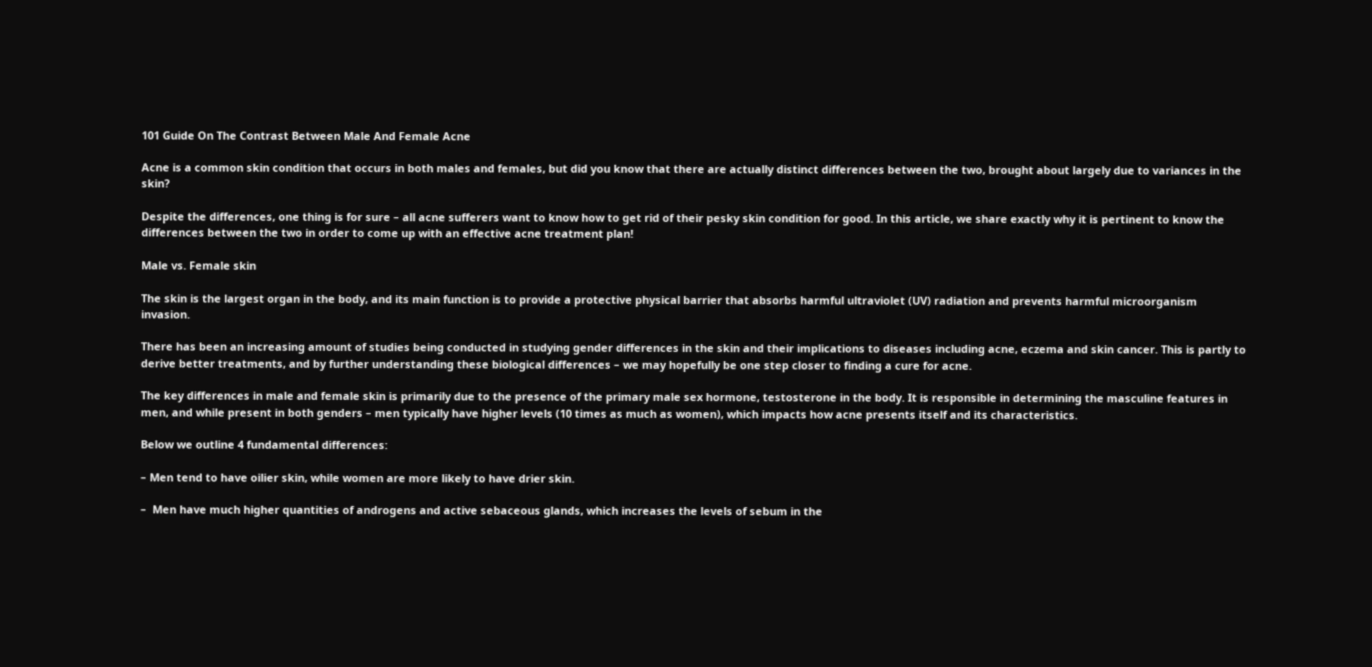101 Guide On The Contrast Between Male And Female Acne

Acne is a common skin condition that occurs in both males and females, but did you know that there are actually distinct differences between the two, brought about largely due to variances in the skin?

Despite the differences, one thing is for sure – all acne sufferers want to know how to get rid of their pesky skin condition for good. In this article, we share exactly why it is pertinent to know the differences between the two in order to come up with an effective acne treatment plan!

Male vs. Female skin

The skin is the largest organ in the body, and its main function is to provide a protective physical barrier that absorbs harmful ultraviolet (UV) radiation and prevents harmful microorganism invasion.

There has been an increasing amount of studies being conducted in studying gender differences in the skin and their implications to diseases including acne, eczema and skin cancer. This is partly to derive better treatments, and by further understanding these biological differences – we may hopefully be one step closer to finding a cure for acne.

The key differences in male and female skin is primarily due to the presence of the primary male sex hormone, testosterone in the body. It is responsible in determining the masculine features in men, and while present in both genders – men typically have higher levels (10 times as much as women), which impacts how acne presents itself and its characteristics.

Below we outline 4 fundamental differences:

– Men tend to have oilier skin, while women are more likely to have drier skin.

–  Men have much higher quantities of androgens and active sebaceous glands, which increases the levels of sebum in the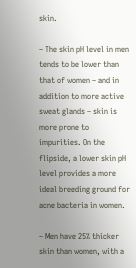skin.

– The skin pH level in men tends to be lower than that of women – and in addition to more active sweat glands – skin is more prone to impurities. On the flipside, a lower skin pH level provides a more ideal breeding ground for acne bacteria in women.

– Men have 25% thicker skin than women, with a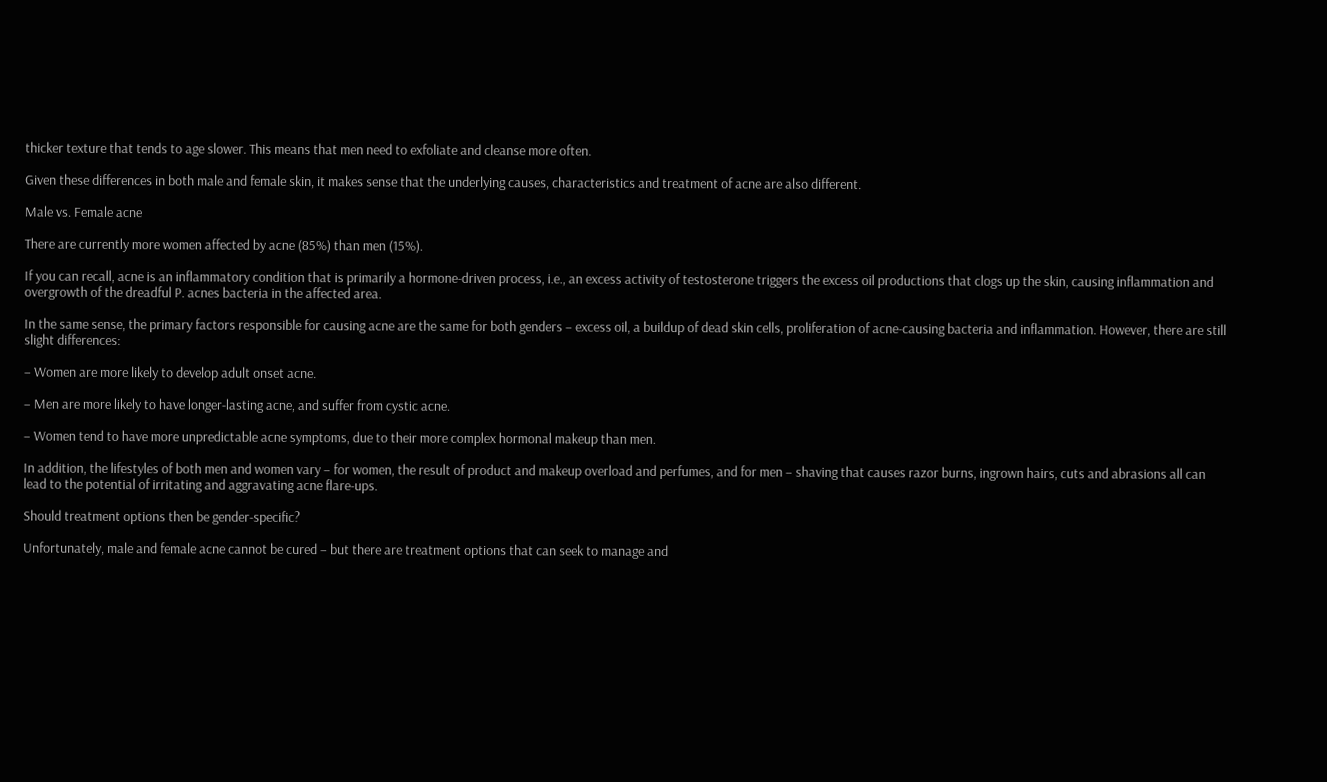thicker texture that tends to age slower. This means that men need to exfoliate and cleanse more often.

Given these differences in both male and female skin, it makes sense that the underlying causes, characteristics and treatment of acne are also different.

Male vs. Female acne

There are currently more women affected by acne (85%) than men (15%).

If you can recall, acne is an inflammatory condition that is primarily a hormone-driven process, i.e., an excess activity of testosterone triggers the excess oil productions that clogs up the skin, causing inflammation and overgrowth of the dreadful P. acnes bacteria in the affected area.

In the same sense, the primary factors responsible for causing acne are the same for both genders – excess oil, a buildup of dead skin cells, proliferation of acne-causing bacteria and inflammation. However, there are still slight differences:

– Women are more likely to develop adult onset acne.

– Men are more likely to have longer-lasting acne, and suffer from cystic acne.

– Women tend to have more unpredictable acne symptoms, due to their more complex hormonal makeup than men.

In addition, the lifestyles of both men and women vary – for women, the result of product and makeup overload and perfumes, and for men – shaving that causes razor burns, ingrown hairs, cuts and abrasions all can lead to the potential of irritating and aggravating acne flare-ups.

Should treatment options then be gender-specific?

Unfortunately, male and female acne cannot be cured – but there are treatment options that can seek to manage and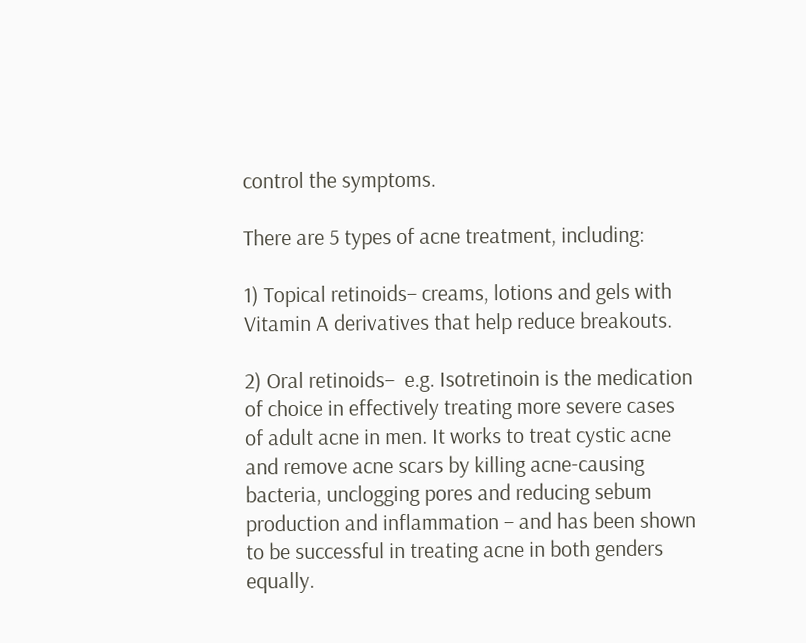control the symptoms.

There are 5 types of acne treatment, including:

1) Topical retinoids– creams, lotions and gels with Vitamin A derivatives that help reduce breakouts.

2) Oral retinoids–  e.g. Isotretinoin is the medication of choice in effectively treating more severe cases of adult acne in men. It works to treat cystic acne and remove acne scars by killing acne-causing bacteria, unclogging pores and reducing sebum production and inflammation – and has been shown to be successful in treating acne in both genders equally.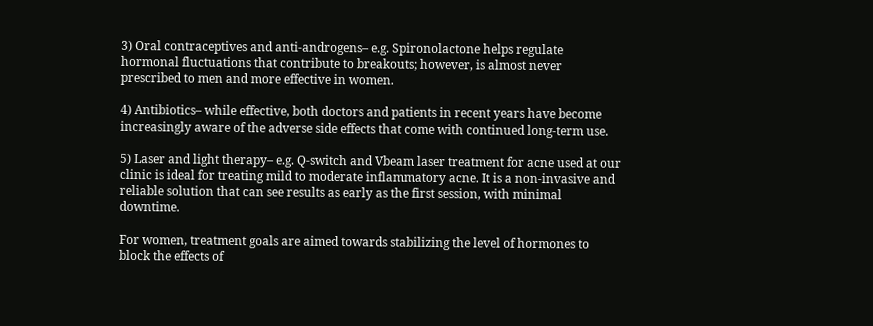3) Oral contraceptives and anti-androgens– e.g. Spironolactone helps regulate hormonal fluctuations that contribute to breakouts; however, is almost never prescribed to men and more effective in women.

4) Antibiotics– while effective, both doctors and patients in recent years have become increasingly aware of the adverse side effects that come with continued long-term use.

5) Laser and light therapy– e.g. Q-switch and Vbeam laser treatment for acne used at our clinic is ideal for treating mild to moderate inflammatory acne. It is a non-invasive and reliable solution that can see results as early as the first session, with minimal downtime.

For women, treatment goals are aimed towards stabilizing the level of hormones to block the effects of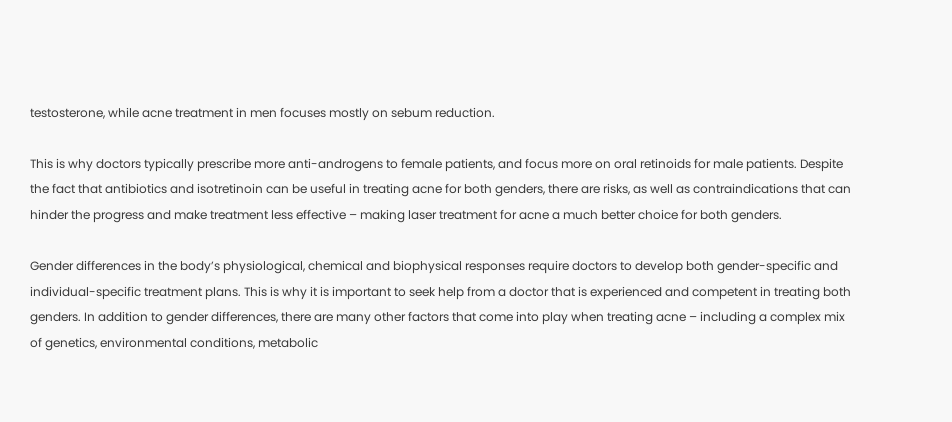testosterone, while acne treatment in men focuses mostly on sebum reduction.

This is why doctors typically prescribe more anti-androgens to female patients, and focus more on oral retinoids for male patients. Despite the fact that antibiotics and isotretinoin can be useful in treating acne for both genders, there are risks, as well as contraindications that can hinder the progress and make treatment less effective – making laser treatment for acne a much better choice for both genders.

Gender differences in the body’s physiological, chemical and biophysical responses require doctors to develop both gender-specific and individual-specific treatment plans. This is why it is important to seek help from a doctor that is experienced and competent in treating both genders. In addition to gender differences, there are many other factors that come into play when treating acne – including a complex mix of genetics, environmental conditions, metabolic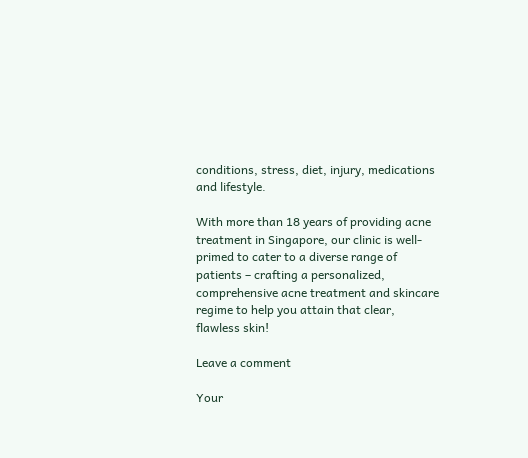conditions, stress, diet, injury, medications and lifestyle.

With more than 18 years of providing acne treatment in Singapore, our clinic is well-primed to cater to a diverse range of patients – crafting a personalized, comprehensive acne treatment and skincare regime to help you attain that clear, flawless skin!

Leave a comment

Your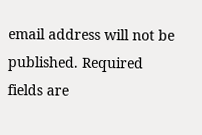email address will not be published. Required fields are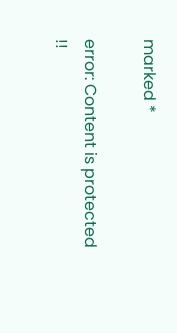marked *

error: Content is protected !!